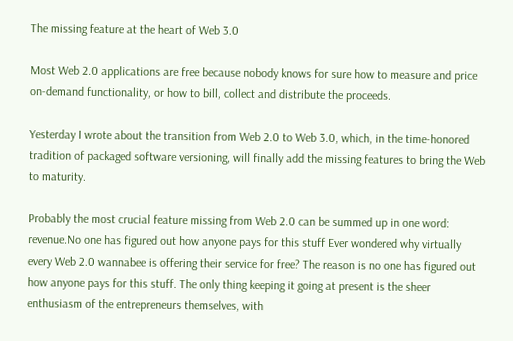The missing feature at the heart of Web 3.0

Most Web 2.0 applications are free because nobody knows for sure how to measure and price on-demand functionality, or how to bill, collect and distribute the proceeds.

Yesterday I wrote about the transition from Web 2.0 to Web 3.0, which, in the time-honored tradition of packaged software versioning, will finally add the missing features to bring the Web to maturity.

Probably the most crucial feature missing from Web 2.0 can be summed up in one word: revenue.No one has figured out how anyone pays for this stuff Ever wondered why virtually every Web 2.0 wannabee is offering their service for free? The reason is no one has figured out how anyone pays for this stuff. The only thing keeping it going at present is the sheer enthusiasm of the entrepreneurs themselves, with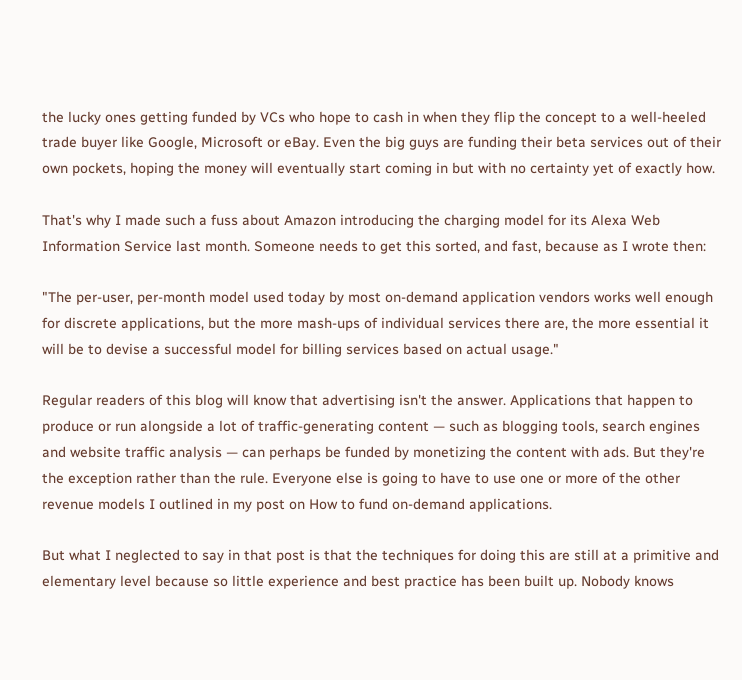the lucky ones getting funded by VCs who hope to cash in when they flip the concept to a well-heeled trade buyer like Google, Microsoft or eBay. Even the big guys are funding their beta services out of their own pockets, hoping the money will eventually start coming in but with no certainty yet of exactly how.

That's why I made such a fuss about Amazon introducing the charging model for its Alexa Web Information Service last month. Someone needs to get this sorted, and fast, because as I wrote then:

"The per-user, per-month model used today by most on-demand application vendors works well enough for discrete applications, but the more mash-ups of individual services there are, the more essential it will be to devise a successful model for billing services based on actual usage."

Regular readers of this blog will know that advertising isn't the answer. Applications that happen to produce or run alongside a lot of traffic-generating content — such as blogging tools, search engines and website traffic analysis — can perhaps be funded by monetizing the content with ads. But they're the exception rather than the rule. Everyone else is going to have to use one or more of the other revenue models I outlined in my post on How to fund on-demand applications.

But what I neglected to say in that post is that the techniques for doing this are still at a primitive and elementary level because so little experience and best practice has been built up. Nobody knows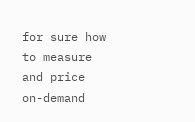for sure how to measure and price on-demand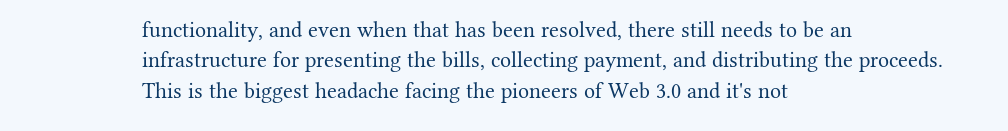functionality, and even when that has been resolved, there still needs to be an infrastructure for presenting the bills, collecting payment, and distributing the proceeds. This is the biggest headache facing the pioneers of Web 3.0 and it's not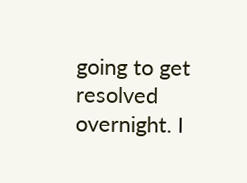going to get resolved overnight. I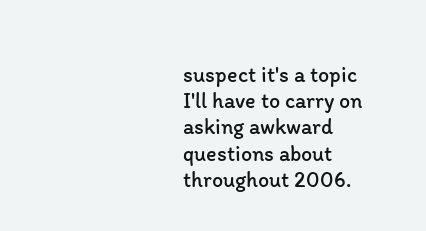suspect it's a topic I'll have to carry on asking awkward questions about throughout 2006.